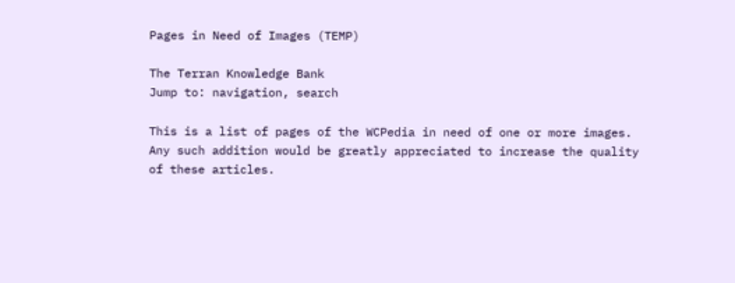Pages in Need of Images (TEMP)

The Terran Knowledge Bank
Jump to: navigation, search

This is a list of pages of the WCPedia in need of one or more images. Any such addition would be greatly appreciated to increase the quality of these articles.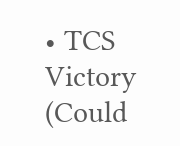• TCS Victory (Could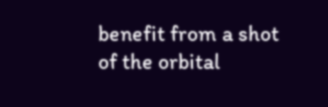benefit from a shot of the orbital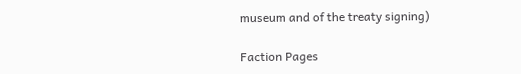museum and of the treaty signing)

Faction Pages